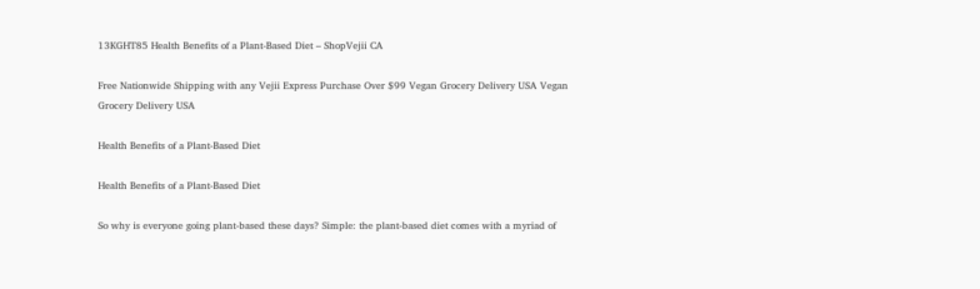13KGHT85 Health Benefits of a Plant-Based Diet – ShopVejii CA

Free Nationwide Shipping with any Vejii Express Purchase Over $99 Vegan Grocery Delivery USA Vegan Grocery Delivery USA

Health Benefits of a Plant-Based Diet

Health Benefits of a Plant-Based Diet

So why is everyone going plant-based these days? Simple: the plant-based diet comes with a myriad of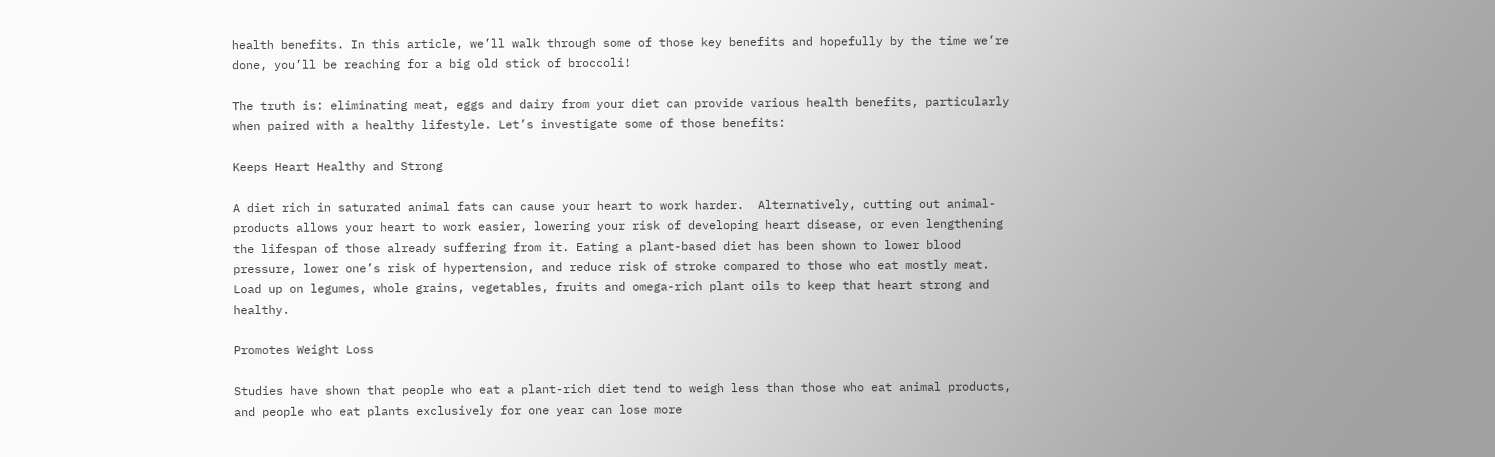health benefits. In this article, we’ll walk through some of those key benefits and hopefully by the time we’re done, you’ll be reaching for a big old stick of broccoli!

The truth is: eliminating meat, eggs and dairy from your diet can provide various health benefits, particularly when paired with a healthy lifestyle. Let’s investigate some of those benefits:

Keeps Heart Healthy and Strong

A diet rich in saturated animal fats can cause your heart to work harder.  Alternatively, cutting out animal-products allows your heart to work easier, lowering your risk of developing heart disease, or even lengthening the lifespan of those already suffering from it. Eating a plant-based diet has been shown to lower blood pressure, lower one’s risk of hypertension, and reduce risk of stroke compared to those who eat mostly meat. Load up on legumes, whole grains, vegetables, fruits and omega-rich plant oils to keep that heart strong and healthy.

Promotes Weight Loss

Studies have shown that people who eat a plant-rich diet tend to weigh less than those who eat animal products, and people who eat plants exclusively for one year can lose more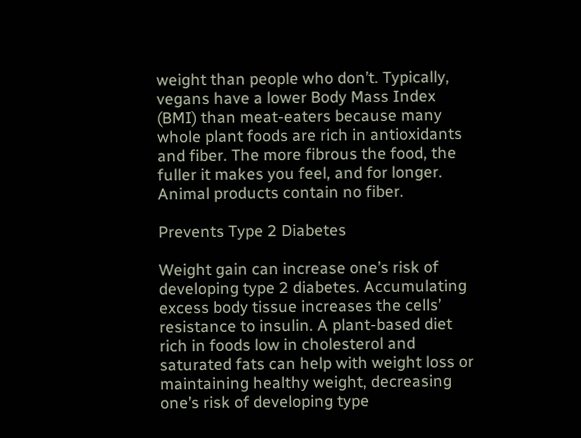weight than people who don’t. Typically, vegans have a lower Body Mass Index (BMI) than meat-eaters because many whole plant foods are rich in antioxidants and fiber. The more fibrous the food, the fuller it makes you feel, and for longer. Animal products contain no fiber.

Prevents Type 2 Diabetes

Weight gain can increase one’s risk of developing type 2 diabetes. Accumulating excess body tissue increases the cells’ resistance to insulin. A plant-based diet rich in foods low in cholesterol and saturated fats can help with weight loss or maintaining healthy weight, decreasing one’s risk of developing type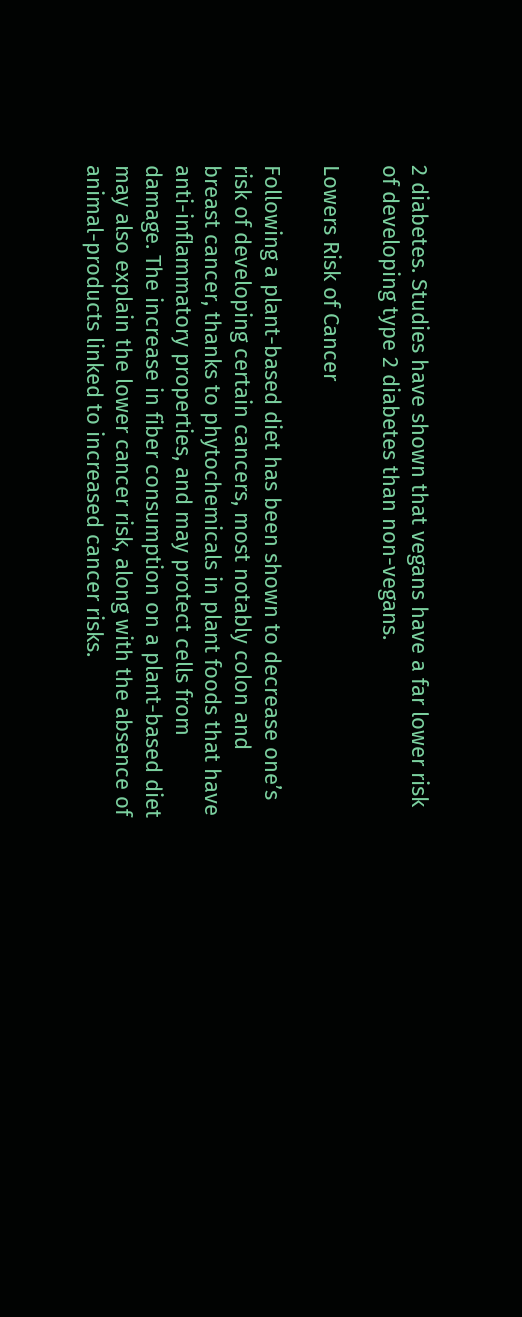2 diabetes. Studies have shown that vegans have a far lower risk of developing type 2 diabetes than non-vegans.

Lowers Risk of Cancer

Following a plant-based diet has been shown to decrease one’s risk of developing certain cancers, most notably colon and breast cancer, thanks to phytochemicals in plant foods that have anti-inflammatory properties, and may protect cells from damage. The increase in fiber consumption on a plant-based diet may also explain the lower cancer risk, along with the absence of animal-products linked to increased cancer risks.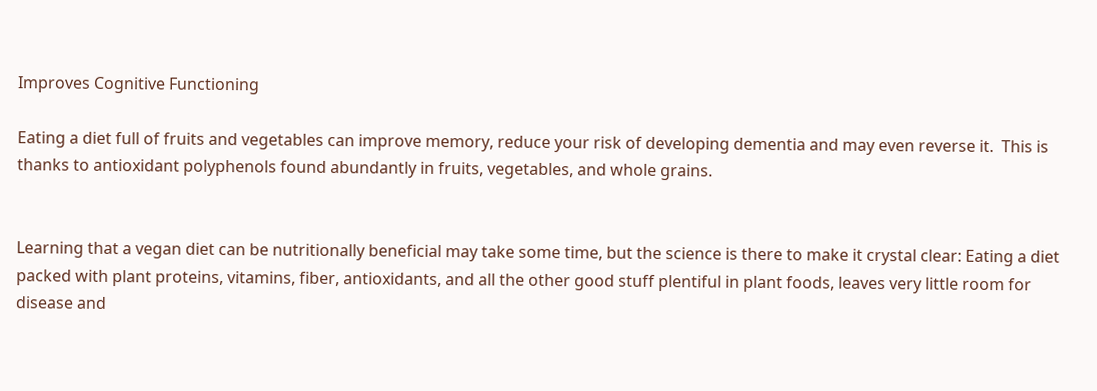Improves Cognitive Functioning

Eating a diet full of fruits and vegetables can improve memory, reduce your risk of developing dementia and may even reverse it.  This is thanks to antioxidant polyphenols found abundantly in fruits, vegetables, and whole grains.


Learning that a vegan diet can be nutritionally beneficial may take some time, but the science is there to make it crystal clear: Eating a diet packed with plant proteins, vitamins, fiber, antioxidants, and all the other good stuff plentiful in plant foods, leaves very little room for disease and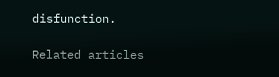disfunction.

Related articles